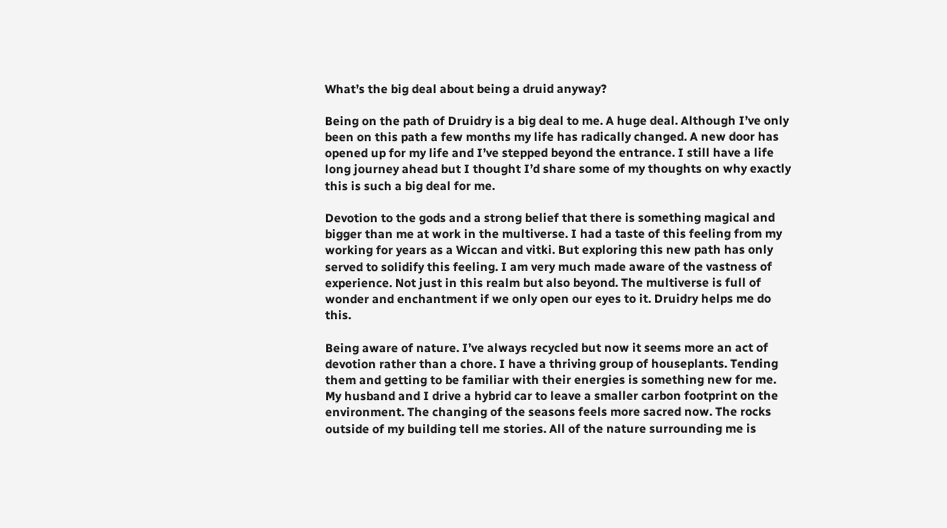What’s the big deal about being a druid anyway?

Being on the path of Druidry is a big deal to me. A huge deal. Although I’ve only been on this path a few months my life has radically changed. A new door has opened up for my life and I’ve stepped beyond the entrance. I still have a life long journey ahead but I thought I’d share some of my thoughts on why exactly this is such a big deal for me.

Devotion to the gods and a strong belief that there is something magical and bigger than me at work in the multiverse. I had a taste of this feeling from my working for years as a Wiccan and vitki. But exploring this new path has only served to solidify this feeling. I am very much made aware of the vastness of experience. Not just in this realm but also beyond. The multiverse is full of wonder and enchantment if we only open our eyes to it. Druidry helps me do this.

Being aware of nature. I’ve always recycled but now it seems more an act of devotion rather than a chore. I have a thriving group of houseplants. Tending them and getting to be familiar with their energies is something new for me. My husband and I drive a hybrid car to leave a smaller carbon footprint on the environment. The changing of the seasons feels more sacred now. The rocks outside of my building tell me stories. All of the nature surrounding me is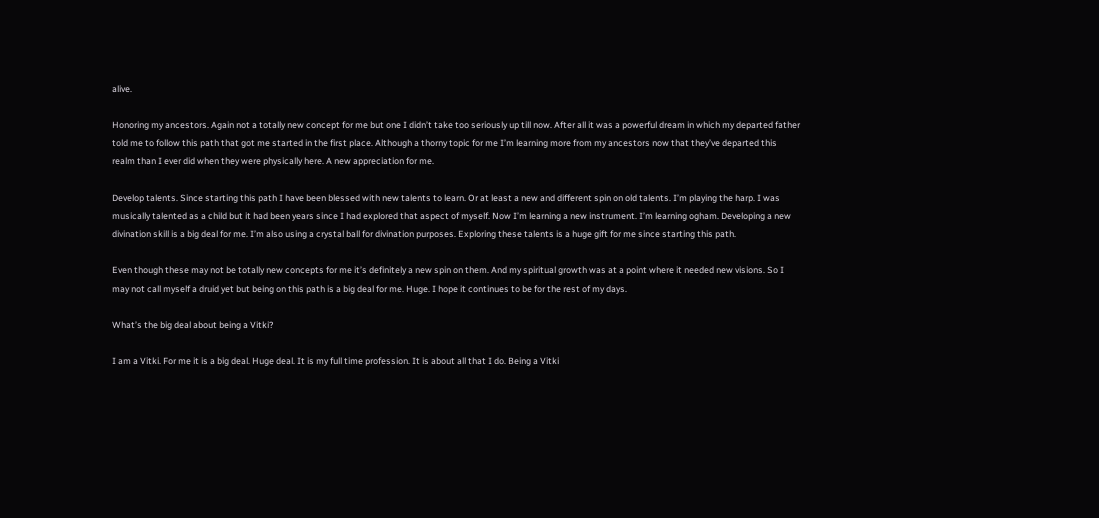alive.

Honoring my ancestors. Again not a totally new concept for me but one I didn’t take too seriously up till now. After all it was a powerful dream in which my departed father told me to follow this path that got me started in the first place. Although a thorny topic for me I’m learning more from my ancestors now that they’ve departed this realm than I ever did when they were physically here. A new appreciation for me.

Develop talents. Since starting this path I have been blessed with new talents to learn. Or at least a new and different spin on old talents. I’m playing the harp. I was musically talented as a child but it had been years since I had explored that aspect of myself. Now I’m learning a new instrument. I’m learning ogham. Developing a new divination skill is a big deal for me. I’m also using a crystal ball for divination purposes. Exploring these talents is a huge gift for me since starting this path.

Even though these may not be totally new concepts for me it’s definitely a new spin on them. And my spiritual growth was at a point where it needed new visions. So I may not call myself a druid yet but being on this path is a big deal for me. Huge. I hope it continues to be for the rest of my days.

What’s the big deal about being a Vitki?

I am a Vitki. For me it is a big deal. Huge deal. It is my full time profession. It is about all that I do. Being a Vitki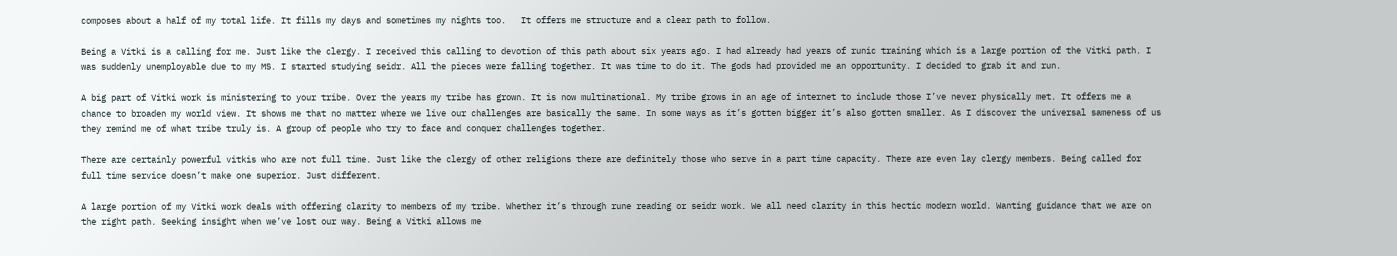composes about a half of my total life. It fills my days and sometimes my nights too.   It offers me structure and a clear path to follow.

Being a Vitki is a calling for me. Just like the clergy. I received this calling to devotion of this path about six years ago. I had already had years of runic training which is a large portion of the Vitki path. I was suddenly unemployable due to my MS. I started studying seidr. All the pieces were falling together. It was time to do it. The gods had provided me an opportunity. I decided to grab it and run.

A big part of Vitki work is ministering to your tribe. Over the years my tribe has grown. It is now multinational. My tribe grows in an age of internet to include those I’ve never physically met. It offers me a chance to broaden my world view. It shows me that no matter where we live our challenges are basically the same. In some ways as it’s gotten bigger it’s also gotten smaller. As I discover the universal sameness of us they remind me of what tribe truly is. A group of people who try to face and conquer challenges together.

There are certainly powerful vitkis who are not full time. Just like the clergy of other religions there are definitely those who serve in a part time capacity. There are even lay clergy members. Being called for full time service doesn’t make one superior. Just different.

A large portion of my Vitki work deals with offering clarity to members of my tribe. Whether it’s through rune reading or seidr work. We all need clarity in this hectic modern world. Wanting guidance that we are on the right path. Seeking insight when we’ve lost our way. Being a Vitki allows me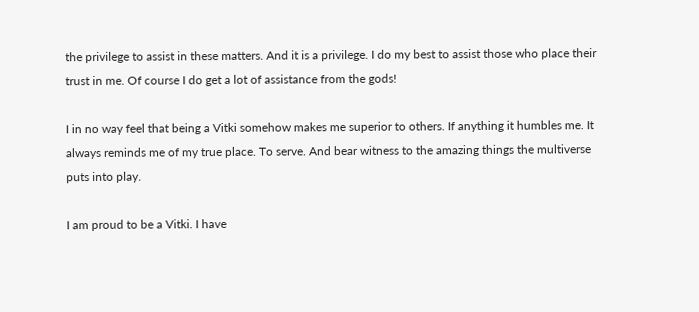the privilege to assist in these matters. And it is a privilege. I do my best to assist those who place their trust in me. Of course I do get a lot of assistance from the gods!

I in no way feel that being a Vitki somehow makes me superior to others. If anything it humbles me. It always reminds me of my true place. To serve. And bear witness to the amazing things the multiverse puts into play.

I am proud to be a Vitki. I have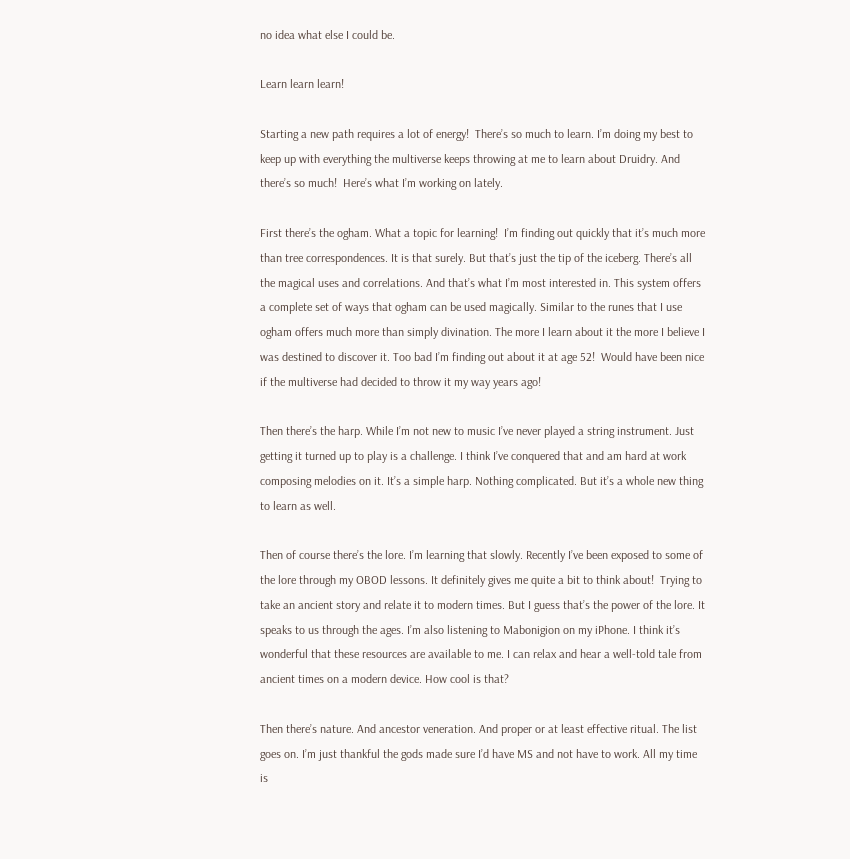no idea what else I could be.

Learn learn learn!

Starting a new path requires a lot of energy!  There’s so much to learn. I’m doing my best to keep up with everything the multiverse keeps throwing at me to learn about Druidry. And there’s so much!  Here’s what I’m working on lately.

First there’s the ogham. What a topic for learning!  I’m finding out quickly that it’s much more than tree correspondences. It is that surely. But that’s just the tip of the iceberg. There’s all the magical uses and correlations. And that’s what I’m most interested in. This system offers a complete set of ways that ogham can be used magically. Similar to the runes that I use ogham offers much more than simply divination. The more I learn about it the more I believe I was destined to discover it. Too bad I’m finding out about it at age 52!  Would have been nice if the multiverse had decided to throw it my way years ago!

Then there’s the harp. While I’m not new to music I’ve never played a string instrument. Just getting it turned up to play is a challenge. I think I’ve conquered that and am hard at work composing melodies on it. It’s a simple harp. Nothing complicated. But it’s a whole new thing to learn as well.

Then of course there’s the lore. I’m learning that slowly. Recently I’ve been exposed to some of the lore through my OBOD lessons. It definitely gives me quite a bit to think about!  Trying to take an ancient story and relate it to modern times. But I guess that’s the power of the lore. It speaks to us through the ages. I’m also listening to Mabonigion on my iPhone. I think it’s wonderful that these resources are available to me. I can relax and hear a well-told tale from ancient times on a modern device. How cool is that?

Then there’s nature. And ancestor veneration. And proper or at least effective ritual. The list goes on. I’m just thankful the gods made sure I’d have MS and not have to work. All my time is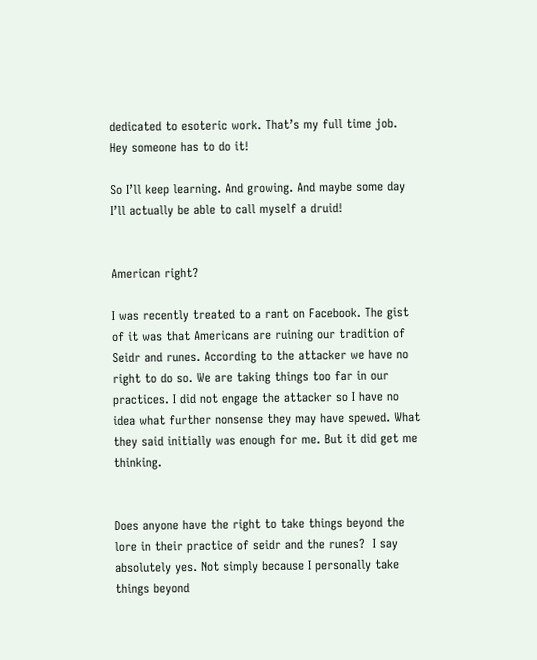dedicated to esoteric work. That’s my full time job. Hey someone has to do it!

So I’ll keep learning. And growing. And maybe some day I’ll actually be able to call myself a druid!


American right?

I was recently treated to a rant on Facebook. The gist of it was that Americans are ruining our tradition of Seidr and runes. According to the attacker we have no right to do so. We are taking things too far in our practices. I did not engage the attacker so I have no idea what further nonsense they may have spewed. What they said initially was enough for me. But it did get me thinking.


Does anyone have the right to take things beyond the lore in their practice of seidr and the runes?  I say absolutely yes. Not simply because I personally take things beyond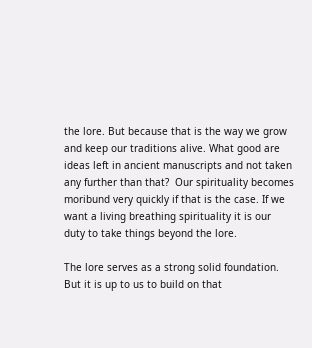the lore. But because that is the way we grow and keep our traditions alive. What good are ideas left in ancient manuscripts and not taken any further than that?  Our spirituality becomes moribund very quickly if that is the case. If we want a living breathing spirituality it is our duty to take things beyond the lore.

The lore serves as a strong solid foundation. But it is up to us to build on that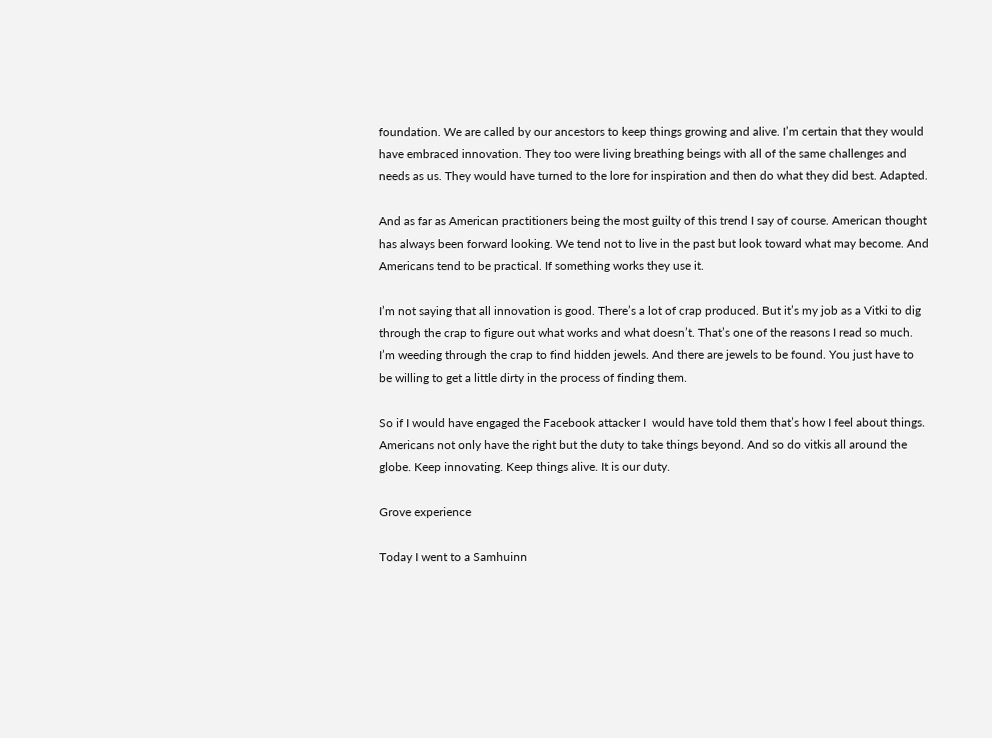foundation. We are called by our ancestors to keep things growing and alive. I’m certain that they would have embraced innovation. They too were living breathing beings with all of the same challenges and needs as us. They would have turned to the lore for inspiration and then do what they did best. Adapted.

And as far as American practitioners being the most guilty of this trend I say of course. American thought has always been forward looking. We tend not to live in the past but look toward what may become. And Americans tend to be practical. If something works they use it.

I’m not saying that all innovation is good. There’s a lot of crap produced. But it’s my job as a Vitki to dig through the crap to figure out what works and what doesn’t. That’s one of the reasons I read so much. I’m weeding through the crap to find hidden jewels. And there are jewels to be found. You just have to be willing to get a little dirty in the process of finding them.

So if I would have engaged the Facebook attacker I  would have told them that’s how I feel about things. Americans not only have the right but the duty to take things beyond. And so do vitkis all around the globe. Keep innovating. Keep things alive. It is our duty.

Grove experience

Today I went to a Samhuinn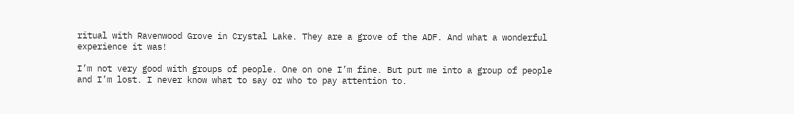ritual with Ravenwood Grove in Crystal Lake. They are a grove of the ADF. And what a wonderful experience it was!

I’m not very good with groups of people. One on one I’m fine. But put me into a group of people and I’m lost. I never know what to say or who to pay attention to.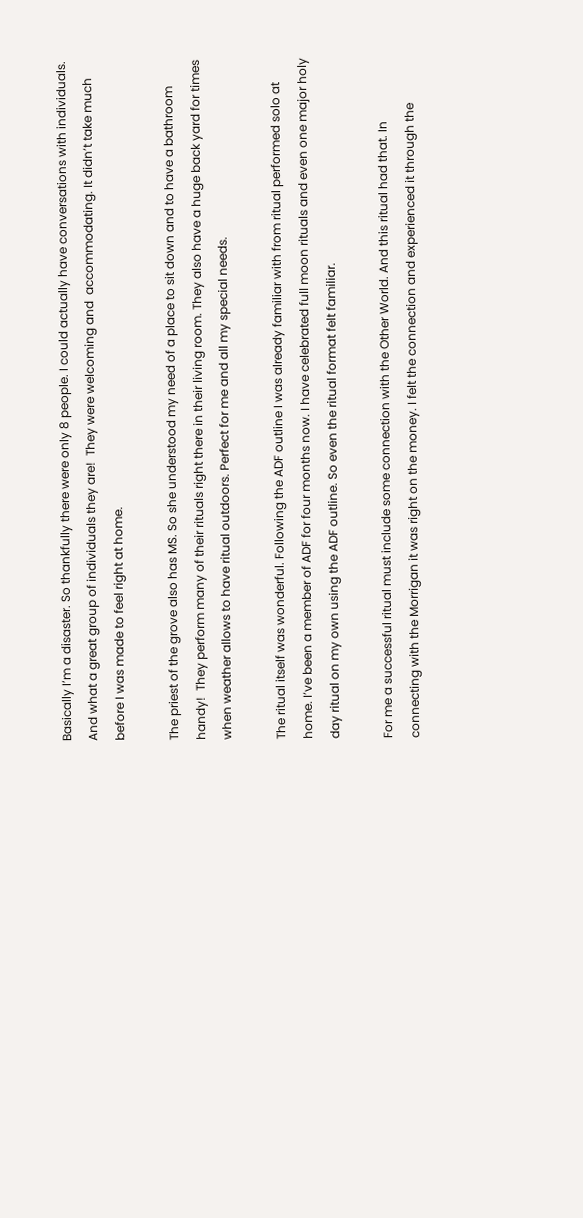Basically I’m a disaster. So thankfully there were only 8 people. I could actually have conversations with individuals. And what a great group of individuals they are!  They were welcoming and  accommodating. It didn’t take much before I was made to feel right at home.

The priest of the grove also has MS. So she understood my need of a place to sit down and to have a bathroom handy!  They perform many of their rituals right there in their living room. They also have a huge back yard for times when weather allows to have ritual outdoors. Perfect for me and all my special needs.

The ritual itself was wonderful. Following the ADF outline I was already familiar with from ritual performed solo at home. I’ve been a member of ADF for four months now. I have celebrated full moon rituals and even one major holy day ritual on my own using the ADF outline. So even the ritual format felt familiar.

For me a successful ritual must include some connection with the Other World. And this ritual had that. In connecting with the Morrigan it was right on the money. I felt the connection and experienced it through the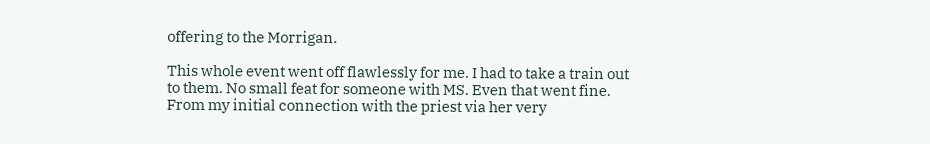offering to the Morrigan.

This whole event went off flawlessly for me. I had to take a train out to them. No small feat for someone with MS. Even that went fine. From my initial connection with the priest via her very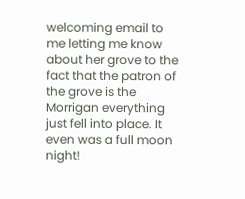welcoming email to me letting me know about her grove to the fact that the patron of the grove is the Morrigan everything just fell into place. It even was a full moon night!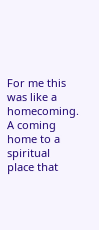For me this was like a homecoming. A coming home to a spiritual place that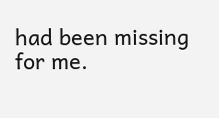had been missing for me.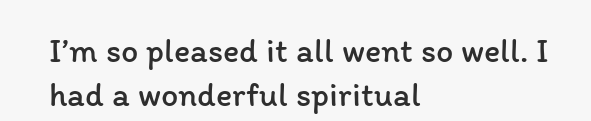I’m so pleased it all went so well. I had a wonderful spiritual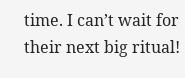time. I can’t wait for their next big ritual!